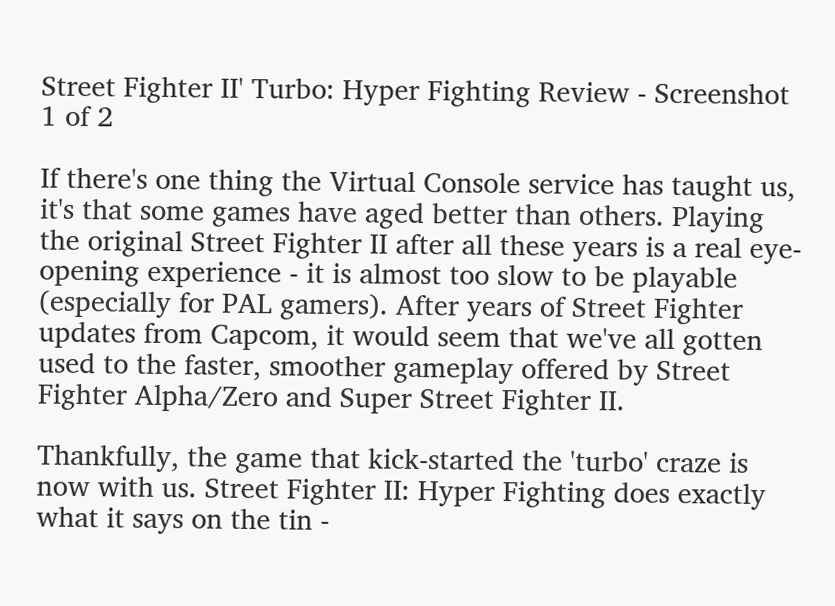Street Fighter II' Turbo: Hyper Fighting Review - Screenshot 1 of 2

If there's one thing the Virtual Console service has taught us, it's that some games have aged better than others. Playing the original Street Fighter II after all these years is a real eye-opening experience - it is almost too slow to be playable (especially for PAL gamers). After years of Street Fighter updates from Capcom, it would seem that we've all gotten used to the faster, smoother gameplay offered by Street Fighter Alpha/Zero and Super Street Fighter II.

Thankfully, the game that kick-started the 'turbo' craze is now with us. Street Fighter II: Hyper Fighting does exactly what it says on the tin -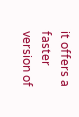it offers a faster version of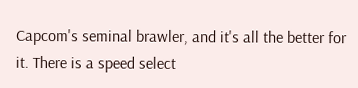Capcom's seminal brawler, and it's all the better for it. There is a speed select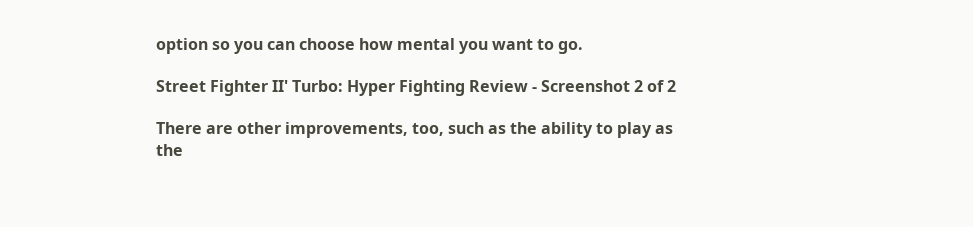option so you can choose how mental you want to go.

Street Fighter II' Turbo: Hyper Fighting Review - Screenshot 2 of 2

There are other improvements, too, such as the ability to play as the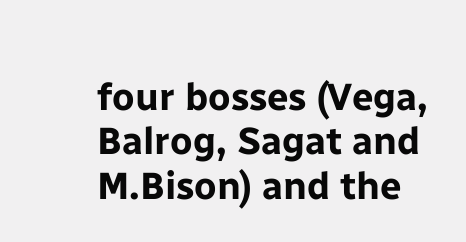four bosses (Vega, Balrog, Sagat and M.Bison) and the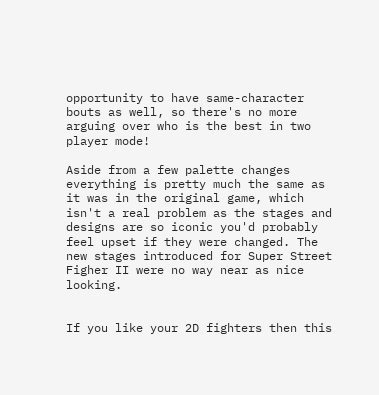opportunity to have same-character bouts as well, so there's no more arguing over who is the best in two player mode!

Aside from a few palette changes everything is pretty much the same as it was in the original game, which isn't a real problem as the stages and designs are so iconic you'd probably feel upset if they were changed. The new stages introduced for Super Street Figher II were no way near as nice looking.


If you like your 2D fighters then this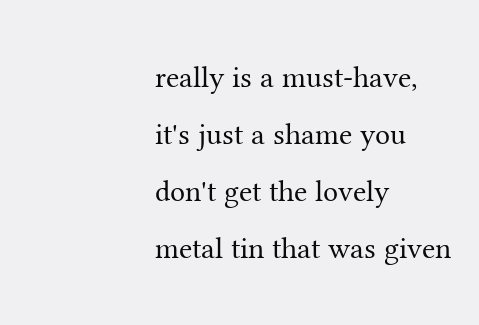really is a must-have, it's just a shame you don't get the lovely metal tin that was given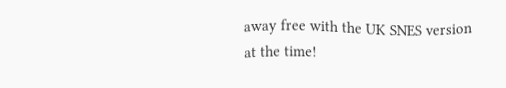away free with the UK SNES version at the time!